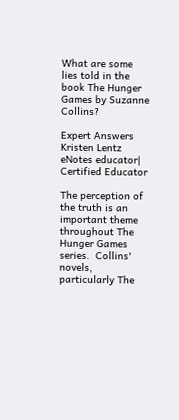What are some lies told in the book The Hunger Games by Suzanne Collins?

Expert Answers
Kristen Lentz eNotes educator| Certified Educator

The perception of the truth is an important theme throughout The Hunger Games series.  Collins' novels, particularly The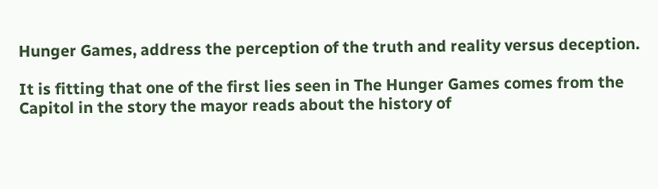Hunger Games, address the perception of the truth and reality versus deception.

It is fitting that one of the first lies seen in The Hunger Games comes from the Capitol in the story the mayor reads about the history of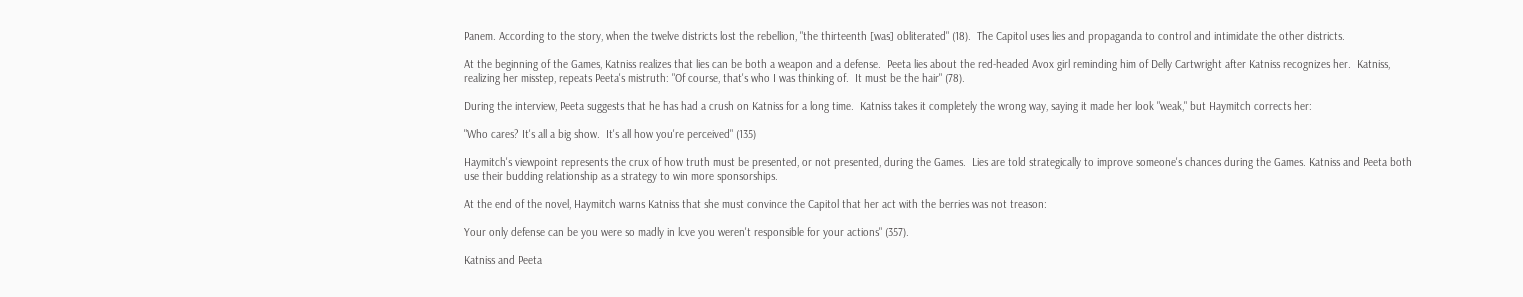Panem. According to the story, when the twelve districts lost the rebellion, "the thirteenth [was] obliterated" (18).  The Capitol uses lies and propaganda to control and intimidate the other districts.

At the beginning of the Games, Katniss realizes that lies can be both a weapon and a defense.  Peeta lies about the red-headed Avox girl reminding him of Delly Cartwright after Katniss recognizes her.  Katniss, realizing her misstep, repeats Peeta's mistruth: "Of course, that's who I was thinking of.  It must be the hair" (78).

During the interview, Peeta suggests that he has had a crush on Katniss for a long time.  Katniss takes it completely the wrong way, saying it made her look "weak," but Haymitch corrects her:

"Who cares? It's all a big show.  It's all how you're perceived" (135)

Haymitch's viewpoint represents the crux of how truth must be presented, or not presented, during the Games.  Lies are told strategically to improve someone's chances during the Games. Katniss and Peeta both use their budding relationship as a strategy to win more sponsorships.

At the end of the novel, Haymitch warns Katniss that she must convince the Capitol that her act with the berries was not treason:

Your only defense can be you were so madly in lcve you weren't responsible for your actions" (357).

Katniss and Peeta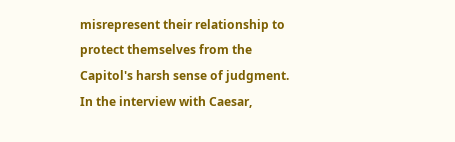misrepresent their relationship to protect themselves from the Capitol's harsh sense of judgment.  In the interview with Caesar,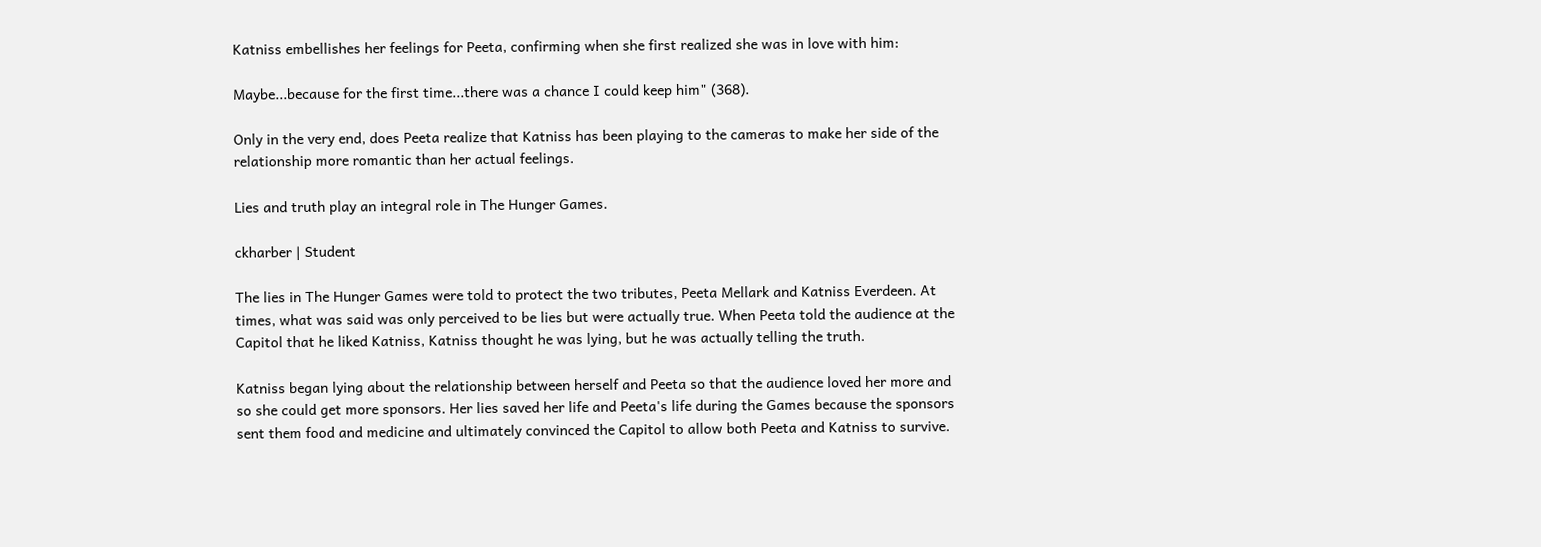Katniss embellishes her feelings for Peeta, confirming when she first realized she was in love with him:

Maybe...because for the first time...there was a chance I could keep him" (368).

Only in the very end, does Peeta realize that Katniss has been playing to the cameras to make her side of the relationship more romantic than her actual feelings.

Lies and truth play an integral role in The Hunger Games.

ckharber | Student

The lies in The Hunger Games were told to protect the two tributes, Peeta Mellark and Katniss Everdeen. At times, what was said was only perceived to be lies but were actually true. When Peeta told the audience at the Capitol that he liked Katniss, Katniss thought he was lying, but he was actually telling the truth.

Katniss began lying about the relationship between herself and Peeta so that the audience loved her more and so she could get more sponsors. Her lies saved her life and Peeta's life during the Games because the sponsors sent them food and medicine and ultimately convinced the Capitol to allow both Peeta and Katniss to survive.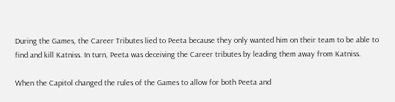During the Games, the Career Tributes lied to Peeta because they only wanted him on their team to be able to find and kill Katniss. In turn, Peeta was deceiving the Career tributes by leading them away from Katniss.

When the Capitol changed the rules of the Games to allow for both Peeta and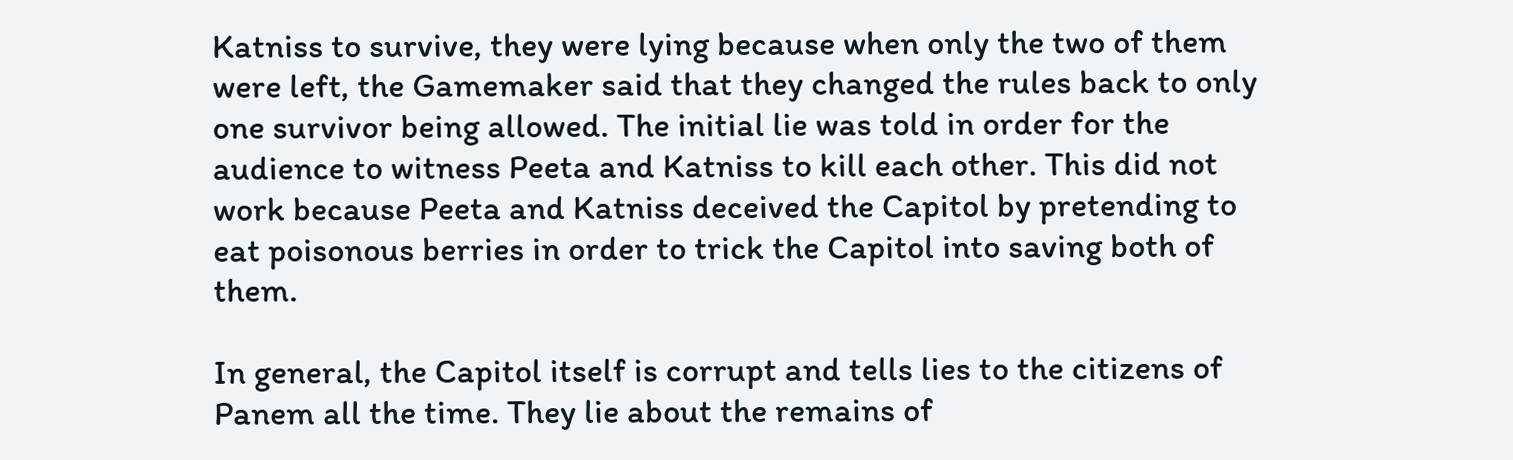Katniss to survive, they were lying because when only the two of them were left, the Gamemaker said that they changed the rules back to only one survivor being allowed. The initial lie was told in order for the audience to witness Peeta and Katniss to kill each other. This did not work because Peeta and Katniss deceived the Capitol by pretending to eat poisonous berries in order to trick the Capitol into saving both of them.

In general, the Capitol itself is corrupt and tells lies to the citizens of Panem all the time. They lie about the remains of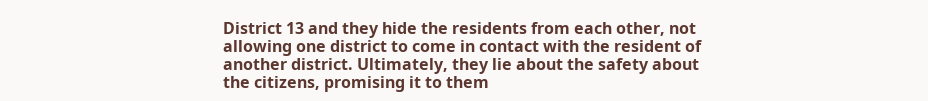District 13 and they hide the residents from each other, not allowing one district to come in contact with the resident of another district. Ultimately, they lie about the safety about the citizens, promising it to them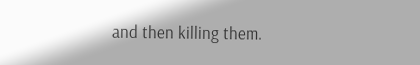and then killing them.